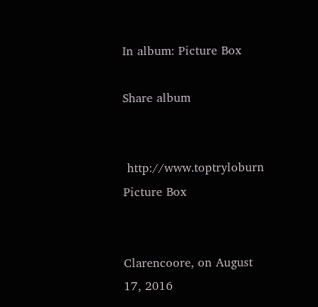In album: Picture Box

Share album


 http://www.toptryloburn Picture Box


Clarencoore, on August 17, 2016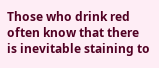Those who drink red often know that there is inevitable staining to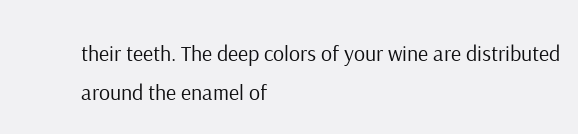their teeth. The deep colors of your wine are distributed around the enamel of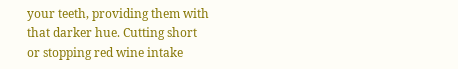your teeth, providing them with that darker hue. Cutting short or stopping red wine intake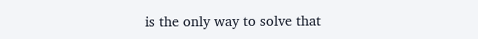is the only way to solve that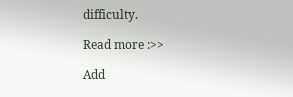difficulty.

Read more :>>

Add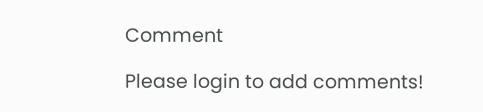Comment

Please login to add comments!